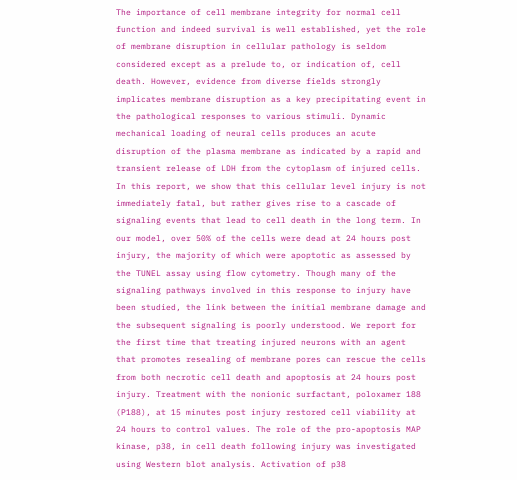The importance of cell membrane integrity for normal cell function and indeed survival is well established, yet the role of membrane disruption in cellular pathology is seldom considered except as a prelude to, or indication of, cell death. However, evidence from diverse fields strongly implicates membrane disruption as a key precipitating event in the pathological responses to various stimuli. Dynamic mechanical loading of neural cells produces an acute disruption of the plasma membrane as indicated by a rapid and transient release of LDH from the cytoplasm of injured cells. In this report, we show that this cellular level injury is not immediately fatal, but rather gives rise to a cascade of signaling events that lead to cell death in the long term. In our model, over 50% of the cells were dead at 24 hours post injury, the majority of which were apoptotic as assessed by the TUNEL assay using flow cytometry. Though many of the signaling pathways involved in this response to injury have been studied, the link between the initial membrane damage and the subsequent signaling is poorly understood. We report for the first time that treating injured neurons with an agent that promotes resealing of membrane pores can rescue the cells from both necrotic cell death and apoptosis at 24 hours post injury. Treatment with the nonionic surfactant, poloxamer 188 (P188), at 15 minutes post injury restored cell viability at 24 hours to control values. The role of the pro-apoptosis MAP kinase, p38, in cell death following injury was investigated using Western blot analysis. Activation of p38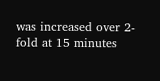was increased over 2-fold at 15 minutes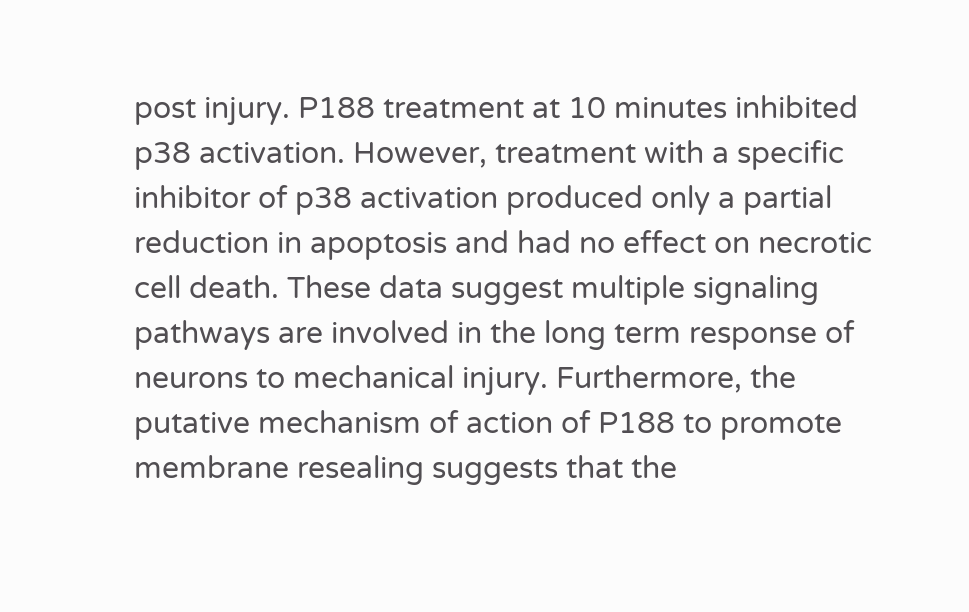post injury. P188 treatment at 10 minutes inhibited p38 activation. However, treatment with a specific inhibitor of p38 activation produced only a partial reduction in apoptosis and had no effect on necrotic cell death. These data suggest multiple signaling pathways are involved in the long term response of neurons to mechanical injury. Furthermore, the putative mechanism of action of P188 to promote membrane resealing suggests that the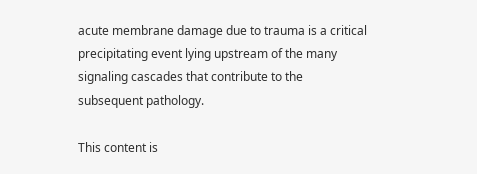acute membrane damage due to trauma is a critical precipitating event lying upstream of the many signaling cascades that contribute to the subsequent pathology.

This content is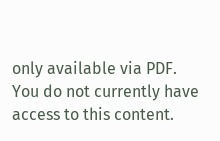only available via PDF.
You do not currently have access to this content.